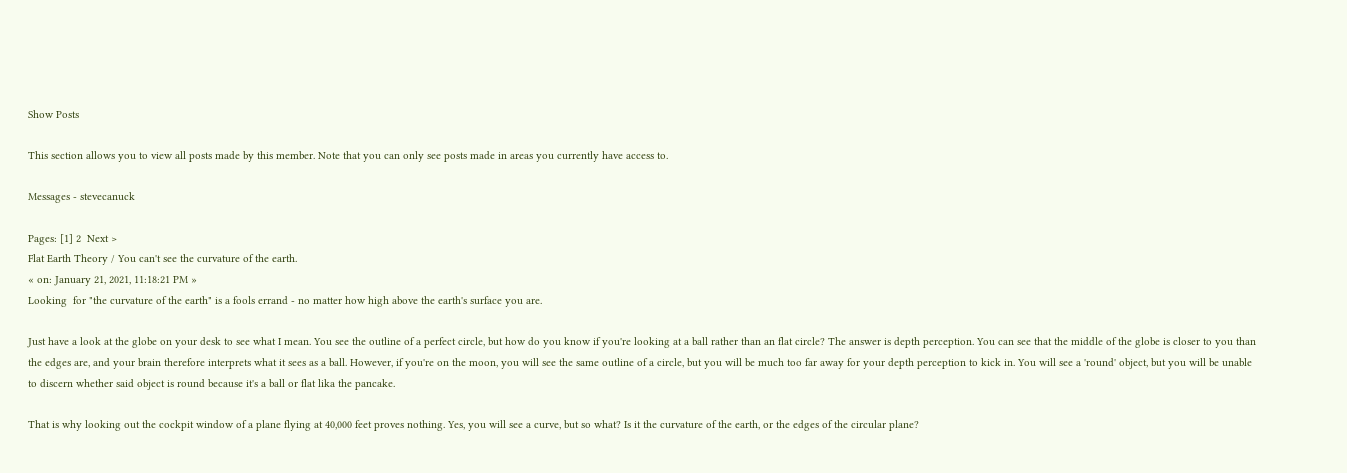Show Posts

This section allows you to view all posts made by this member. Note that you can only see posts made in areas you currently have access to.

Messages - stevecanuck

Pages: [1] 2  Next >
Flat Earth Theory / You can't see the curvature of the earth.
« on: January 21, 2021, 11:18:21 PM »
Looking  for "the curvature of the earth" is a fools errand - no matter how high above the earth's surface you are.

Just have a look at the globe on your desk to see what I mean. You see the outline of a perfect circle, but how do you know if you're looking at a ball rather than an flat circle? The answer is depth perception. You can see that the middle of the globe is closer to you than the edges are, and your brain therefore interprets what it sees as a ball. However, if you're on the moon, you will see the same outline of a circle, but you will be much too far away for your depth perception to kick in. You will see a 'round' object, but you will be unable to discern whether said object is round because it's a ball or flat lika the pancake.

That is why looking out the cockpit window of a plane flying at 40,000 feet proves nothing. Yes, you will see a curve, but so what? Is it the curvature of the earth, or the edges of the circular plane?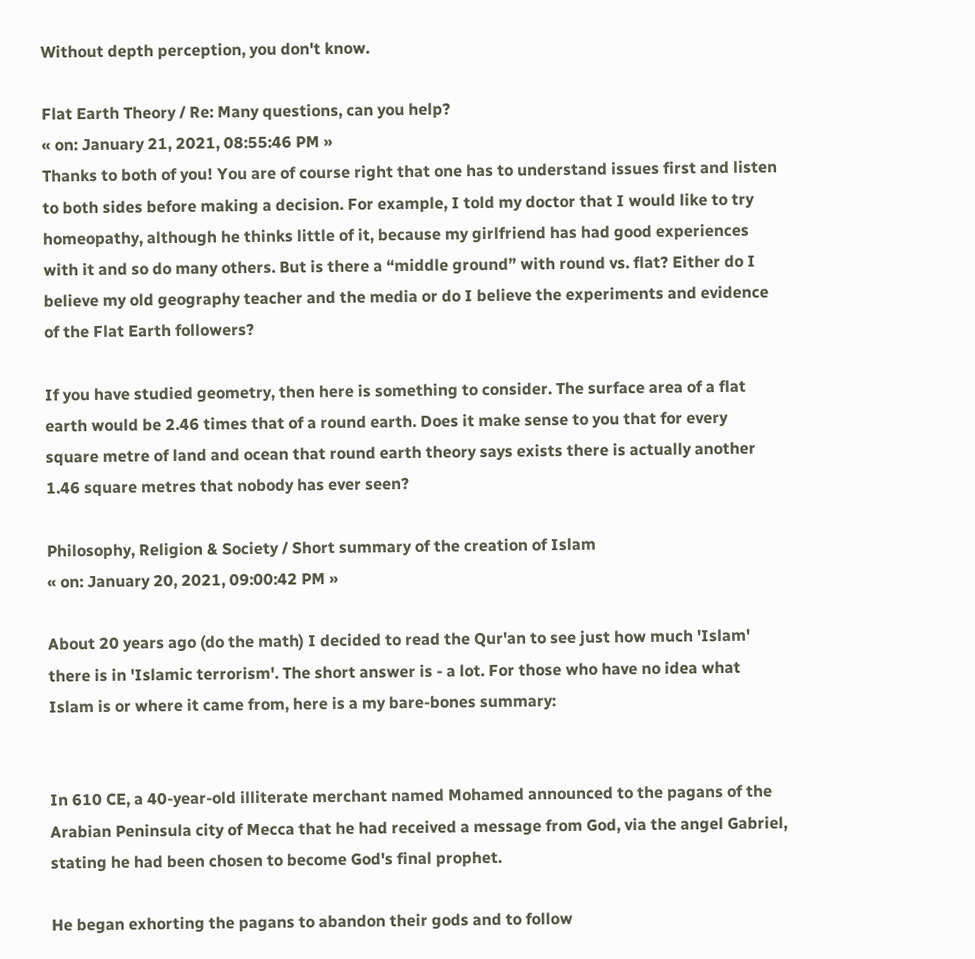Without depth perception, you don't know.

Flat Earth Theory / Re: Many questions, can you help?
« on: January 21, 2021, 08:55:46 PM »
Thanks to both of you! You are of course right that one has to understand issues first and listen to both sides before making a decision. For example, I told my doctor that I would like to try homeopathy, although he thinks little of it, because my girlfriend has had good experiences with it and so do many others. But is there a “middle ground” with round vs. flat? Either do I believe my old geography teacher and the media or do I believe the experiments and evidence of the Flat Earth followers?

If you have studied geometry, then here is something to consider. The surface area of a flat earth would be 2.46 times that of a round earth. Does it make sense to you that for every square metre of land and ocean that round earth theory says exists there is actually another 1.46 square metres that nobody has ever seen?

Philosophy, Religion & Society / Short summary of the creation of Islam
« on: January 20, 2021, 09:00:42 PM »

About 20 years ago (do the math) I decided to read the Qur'an to see just how much 'Islam' there is in 'Islamic terrorism'. The short answer is - a lot. For those who have no idea what Islam is or where it came from, here is a my bare-bones summary:


In 610 CE, a 40-year-old illiterate merchant named Mohamed announced to the pagans of the Arabian Peninsula city of Mecca that he had received a message from God, via the angel Gabriel, stating he had been chosen to become God's final prophet.

He began exhorting the pagans to abandon their gods and to follow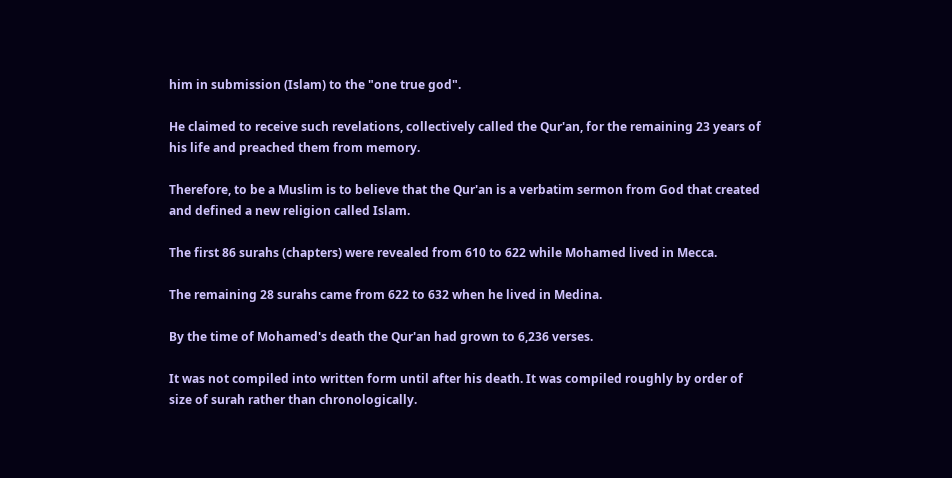him in submission (Islam) to the "one true god".

He claimed to receive such revelations, collectively called the Qur'an, for the remaining 23 years of his life and preached them from memory.

Therefore, to be a Muslim is to believe that the Qur'an is a verbatim sermon from God that created and defined a new religion called Islam.

The first 86 surahs (chapters) were revealed from 610 to 622 while Mohamed lived in Mecca.

The remaining 28 surahs came from 622 to 632 when he lived in Medina.

By the time of Mohamed's death the Qur'an had grown to 6,236 verses.

It was not compiled into written form until after his death. It was compiled roughly by order of size of surah rather than chronologically.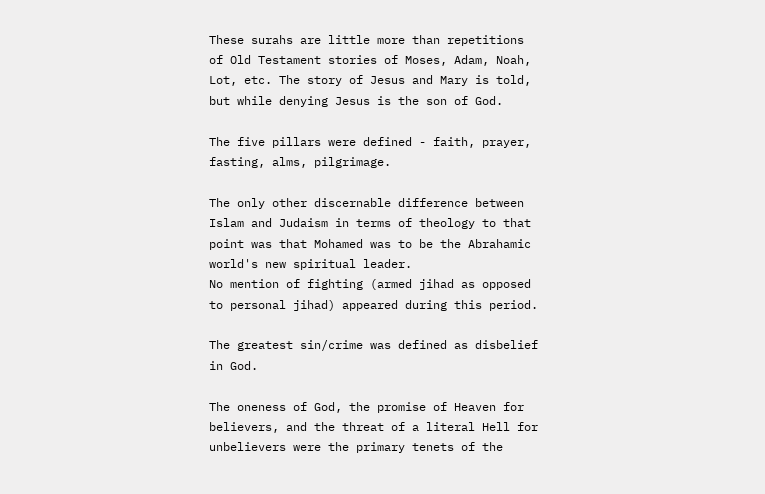These surahs are little more than repetitions of Old Testament stories of Moses, Adam, Noah, Lot, etc. The story of Jesus and Mary is told, but while denying Jesus is the son of God.

The five pillars were defined - faith, prayer, fasting, alms, pilgrimage.

The only other discernable difference between Islam and Judaism in terms of theology to that point was that Mohamed was to be the Abrahamic world's new spiritual leader.
No mention of fighting (armed jihad as opposed to personal jihad) appeared during this period.

The greatest sin/crime was defined as disbelief in God.

The oneness of God, the promise of Heaven for believers, and the threat of a literal Hell for unbelievers were the primary tenets of the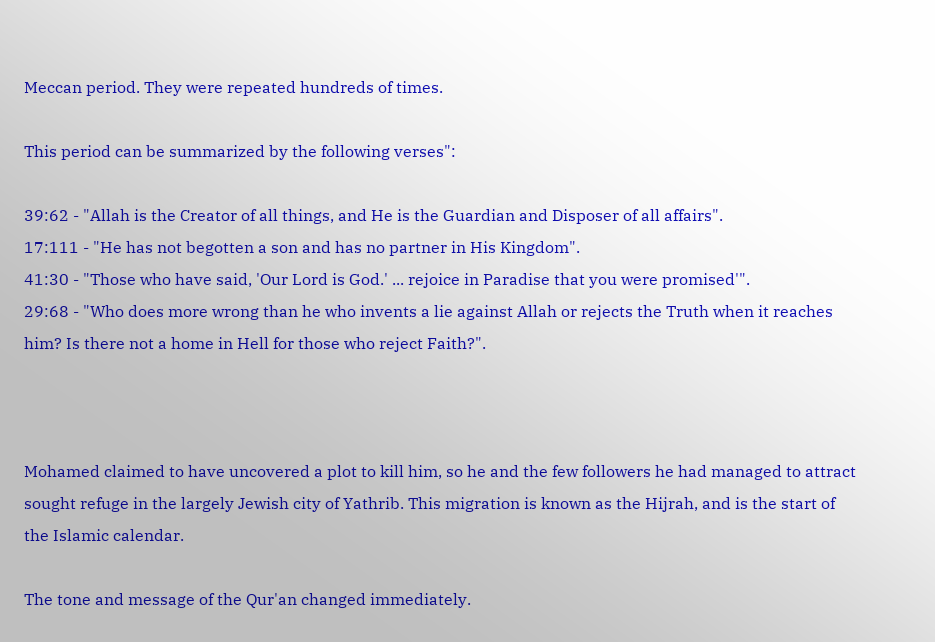Meccan period. They were repeated hundreds of times.

This period can be summarized by the following verses":

39:62 - "Allah is the Creator of all things, and He is the Guardian and Disposer of all affairs".
17:111 - "He has not begotten a son and has no partner in His Kingdom".
41:30 - "Those who have said, 'Our Lord is God.' ... rejoice in Paradise that you were promised'".
29:68 - "Who does more wrong than he who invents a lie against Allah or rejects the Truth when it reaches him? Is there not a home in Hell for those who reject Faith?".



Mohamed claimed to have uncovered a plot to kill him, so he and the few followers he had managed to attract sought refuge in the largely Jewish city of Yathrib. This migration is known as the Hijrah, and is the start of the Islamic calendar.

The tone and message of the Qur'an changed immediately.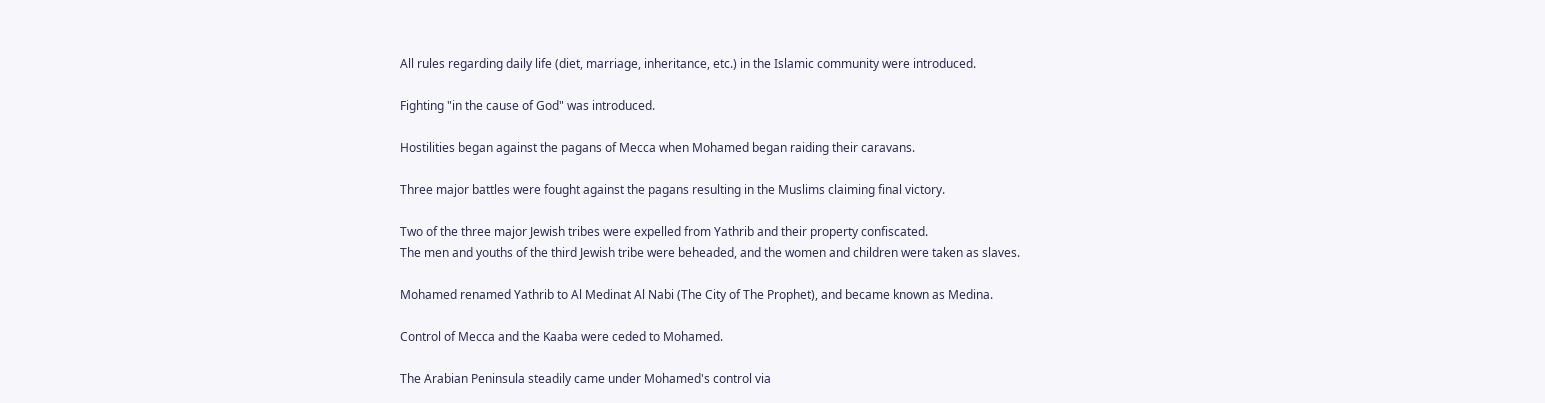All rules regarding daily life (diet, marriage, inheritance, etc.) in the Islamic community were introduced.

Fighting "in the cause of God" was introduced.

Hostilities began against the pagans of Mecca when Mohamed began raiding their caravans.

Three major battles were fought against the pagans resulting in the Muslims claiming final victory.

Two of the three major Jewish tribes were expelled from Yathrib and their property confiscated.
The men and youths of the third Jewish tribe were beheaded, and the women and children were taken as slaves.

Mohamed renamed Yathrib to Al Medinat Al Nabi (The City of The Prophet), and became known as Medina.

Control of Mecca and the Kaaba were ceded to Mohamed.

The Arabian Peninsula steadily came under Mohamed's control via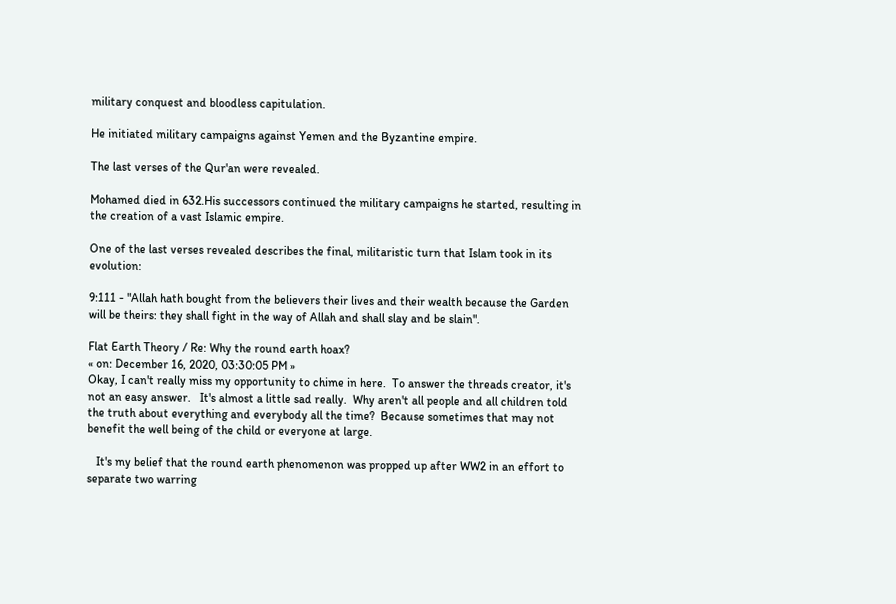military conquest and bloodless capitulation.

He initiated military campaigns against Yemen and the Byzantine empire.

The last verses of the Qur'an were revealed.

Mohamed died in 632.His successors continued the military campaigns he started, resulting in the creation of a vast Islamic empire.

One of the last verses revealed describes the final, militaristic turn that Islam took in its evolution:

9:111 - "Allah hath bought from the believers their lives and their wealth because the Garden will be theirs: they shall fight in the way of Allah and shall slay and be slain".

Flat Earth Theory / Re: Why the round earth hoax?
« on: December 16, 2020, 03:30:05 PM »
Okay, I can't really miss my opportunity to chime in here.  To answer the threads creator, it's not an easy answer.   It's almost a little sad really.  Why aren't all people and all children told the truth about everything and everybody all the time?  Because sometimes that may not benefit the well being of the child or everyone at large.

   It's my belief that the round earth phenomenon was propped up after WW2 in an effort to separate two warring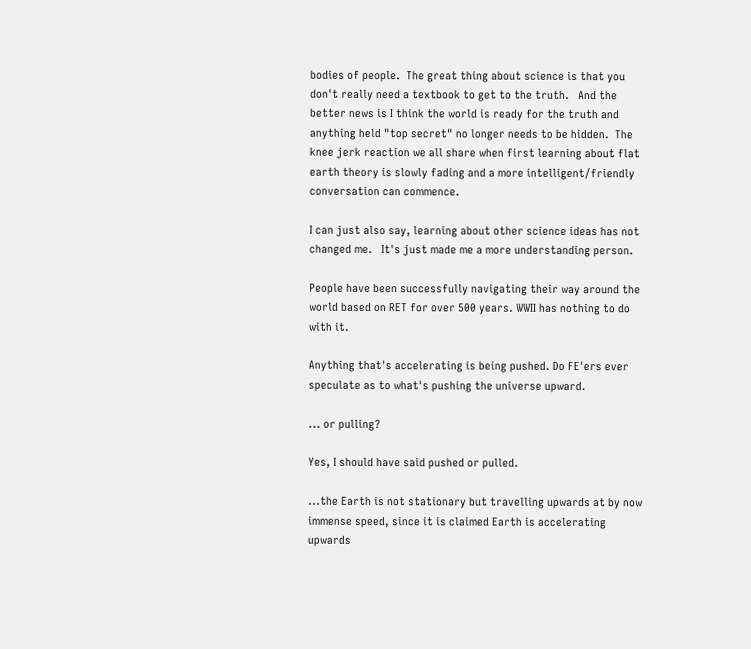bodies of people.  The great thing about science is that you don't really need a textbook to get to the truth.   And the better news is I think the world is ready for the truth and anything held "top secret" no longer needs to be hidden.  The knee jerk reaction we all share when first learning about flat earth theory is slowly fading and a more intelligent/friendly conversation can commence.

I can just also say, learning about other science ideas has not changed me.   It's just made me a more understanding person.

People have been successfully navigating their way around the world based on RET for over 500 years. WWII has nothing to do with it.

Anything that's accelerating is being pushed. Do FE'ers ever speculate as to what's pushing the universe upward.

... or pulling?

Yes, I should have said pushed or pulled.

...the Earth is not stationary but travelling upwards at by now immense speed, since it is claimed Earth is accelerating upwards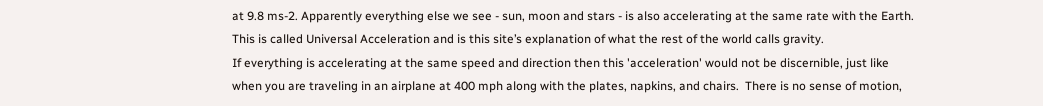at 9.8 ms-2. Apparently everything else we see - sun, moon and stars - is also accelerating at the same rate with the Earth. This is called Universal Acceleration and is this site’s explanation of what the rest of the world calls gravity.
If everything is accelerating at the same speed and direction then this 'acceleration' would not be discernible, just like when you are traveling in an airplane at 400 mph along with the plates, napkins, and chairs.  There is no sense of motion,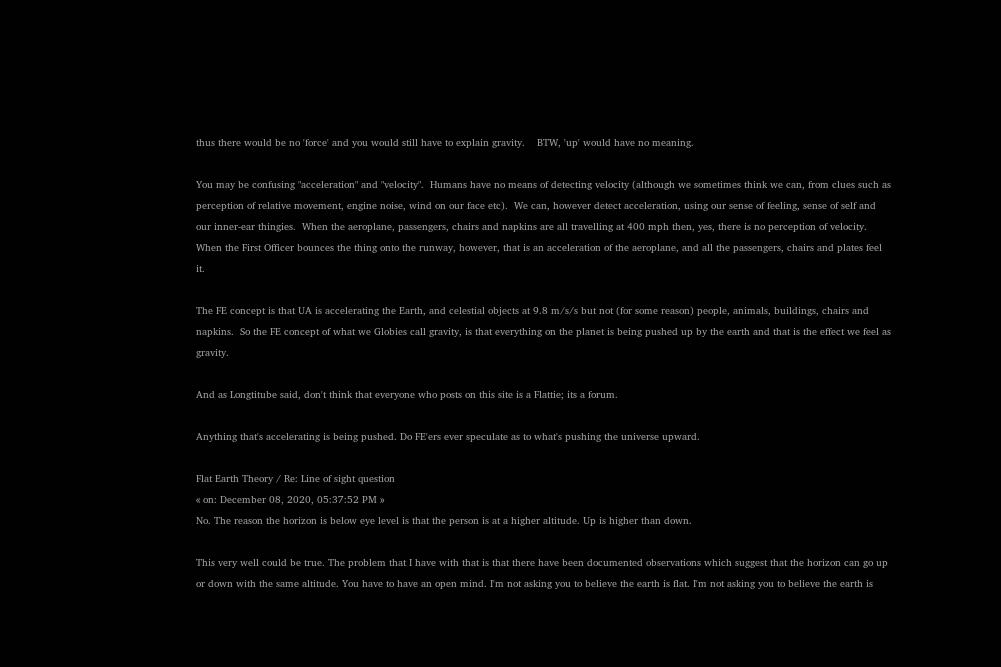thus there would be no 'force' and you would still have to explain gravity.    BTW, 'up' would have no meaning.

You may be confusing "acceleration" and "velocity".  Humans have no means of detecting velocity (although we sometimes think we can, from clues such as perception of relative movement, engine noise, wind on our face etc).  We can, however detect acceleration, using our sense of feeling, sense of self and our inner-ear thingies.  When the aeroplane, passengers, chairs and napkins are all travelling at 400 mph then, yes, there is no perception of velocity.  When the First Officer bounces the thing onto the runway, however, that is an acceleration of the aeroplane, and all the passengers, chairs and plates feel it.

The FE concept is that UA is accelerating the Earth, and celestial objects at 9.8 m/s/s but not (for some reason) people, animals, buildings, chairs and napkins.  So the FE concept of what we Globies call gravity, is that everything on the planet is being pushed up by the earth and that is the effect we feel as gravity.

And as Longtitube said, don't think that everyone who posts on this site is a Flattie; its a forum.

Anything that's accelerating is being pushed. Do FE'ers ever speculate as to what's pushing the universe upward.

Flat Earth Theory / Re: Line of sight question
« on: December 08, 2020, 05:37:52 PM »
No. The reason the horizon is below eye level is that the person is at a higher altitude. Up is higher than down.

This very well could be true. The problem that I have with that is that there have been documented observations which suggest that the horizon can go up or down with the same altitude. You have to have an open mind. I'm not asking you to believe the earth is flat. I'm not asking you to believe the earth is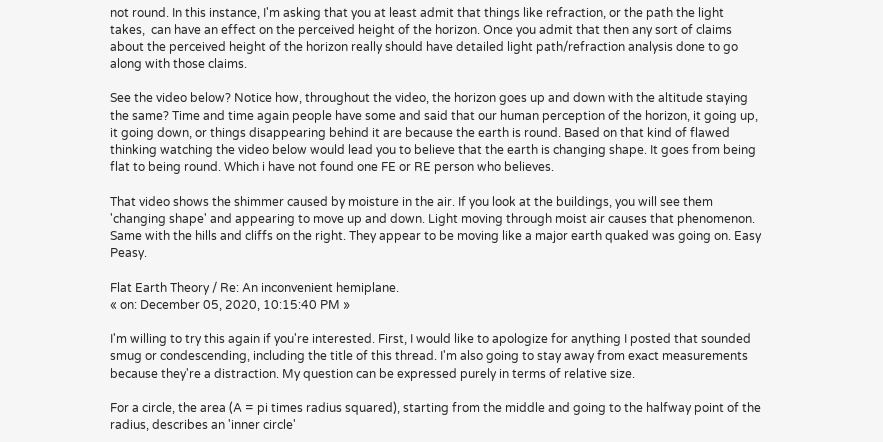not round. In this instance, I'm asking that you at least admit that things like refraction, or the path the light takes,  can have an effect on the perceived height of the horizon. Once you admit that then any sort of claims about the perceived height of the horizon really should have detailed light path/refraction analysis done to go along with those claims.

See the video below? Notice how, throughout the video, the horizon goes up and down with the altitude staying the same? Time and time again people have some and said that our human perception of the horizon, it going up, it going down, or things disappearing behind it are because the earth is round. Based on that kind of flawed thinking watching the video below would lead you to believe that the earth is changing shape. It goes from being flat to being round. Which i have not found one FE or RE person who believes.

That video shows the shimmer caused by moisture in the air. If you look at the buildings, you will see them 'changing shape' and appearing to move up and down. Light moving through moist air causes that phenomenon. Same with the hills and cliffs on the right. They appear to be moving like a major earth quaked was going on. Easy Peasy.

Flat Earth Theory / Re: An inconvenient hemiplane.
« on: December 05, 2020, 10:15:40 PM »

I'm willing to try this again if you're interested. First, I would like to apologize for anything I posted that sounded smug or condescending, including the title of this thread. I'm also going to stay away from exact measurements because they're a distraction. My question can be expressed purely in terms of relative size.

For a circle, the area (A = pi times radius squared), starting from the middle and going to the halfway point of the radius, describes an 'inner circle'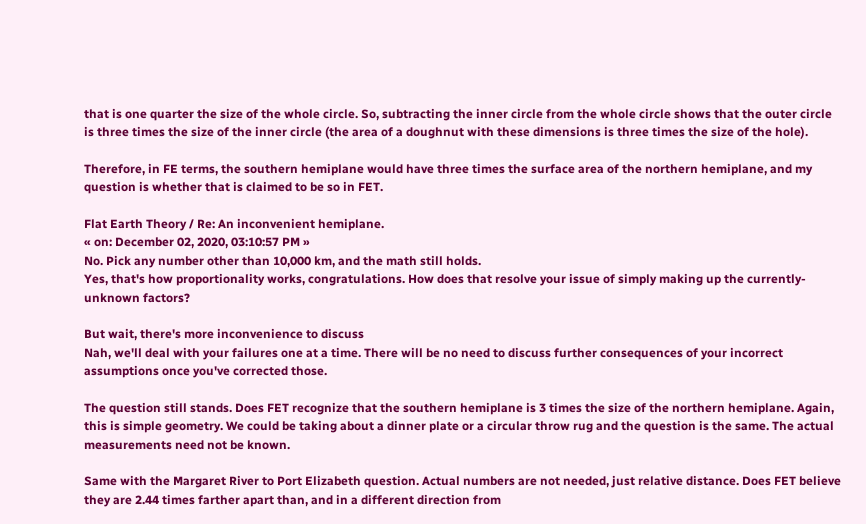that is one quarter the size of the whole circle. So, subtracting the inner circle from the whole circle shows that the outer circle is three times the size of the inner circle (the area of a doughnut with these dimensions is three times the size of the hole).

Therefore, in FE terms, the southern hemiplane would have three times the surface area of the northern hemiplane, and my question is whether that is claimed to be so in FET.

Flat Earth Theory / Re: An inconvenient hemiplane.
« on: December 02, 2020, 03:10:57 PM »
No. Pick any number other than 10,000 km, and the math still holds.
Yes, that's how proportionality works, congratulations. How does that resolve your issue of simply making up the currently-unknown factors?

But wait, there's more inconvenience to discuss
Nah, we'll deal with your failures one at a time. There will be no need to discuss further consequences of your incorrect assumptions once you've corrected those.

The question still stands. Does FET recognize that the southern hemiplane is 3 times the size of the northern hemiplane. Again, this is simple geometry. We could be taking about a dinner plate or a circular throw rug and the question is the same. The actual measurements need not be known.

Same with the Margaret River to Port Elizabeth question. Actual numbers are not needed, just relative distance. Does FET believe they are 2.44 times farther apart than, and in a different direction from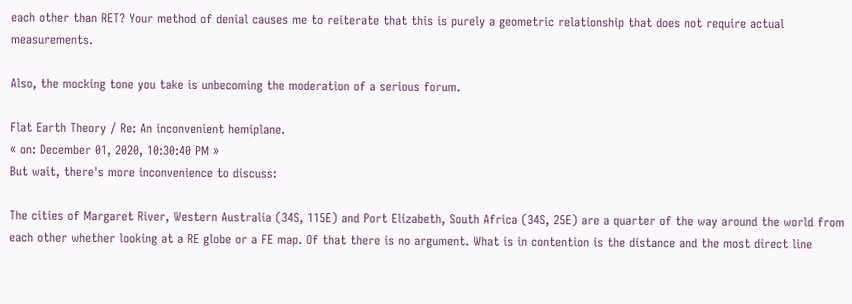each other than RET? Your method of denial causes me to reiterate that this is purely a geometric relationship that does not require actual measurements.

Also, the mocking tone you take is unbecoming the moderation of a serious forum.

Flat Earth Theory / Re: An inconvenient hemiplane.
« on: December 01, 2020, 10:30:40 PM »
But wait, there's more inconvenience to discuss:

The cities of Margaret River, Western Australia (34S, 115E) and Port Elizabeth, South Africa (34S, 25E) are a quarter of the way around the world from each other whether looking at a RE globe or a FE map. Of that there is no argument. What is in contention is the distance and the most direct line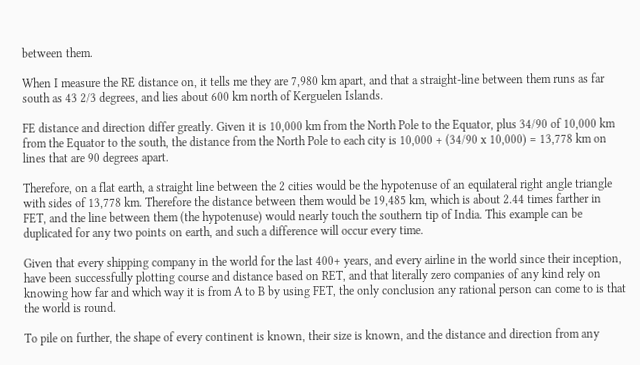between them.

When I measure the RE distance on, it tells me they are 7,980 km apart, and that a straight-line between them runs as far south as 43 2/3 degrees, and lies about 600 km north of Kerguelen Islands.

FE distance and direction differ greatly. Given it is 10,000 km from the North Pole to the Equator, plus 34/90 of 10,000 km from the Equator to the south, the distance from the North Pole to each city is 10,000 + (34/90 x 10,000) = 13,778 km on lines that are 90 degrees apart.

Therefore, on a flat earth, a straight line between the 2 cities would be the hypotenuse of an equilateral right angle triangle with sides of 13,778 km. Therefore the distance between them would be 19,485 km, which is about 2.44 times farther in FET, and the line between them (the hypotenuse) would nearly touch the southern tip of India. This example can be duplicated for any two points on earth, and such a difference will occur every time.

Given that every shipping company in the world for the last 400+ years, and every airline in the world since their inception, have been successfully plotting course and distance based on RET, and that literally zero companies of any kind rely on knowing how far and which way it is from A to B by using FET, the only conclusion any rational person can come to is that the world is round.

To pile on further, the shape of every continent is known, their size is known, and the distance and direction from any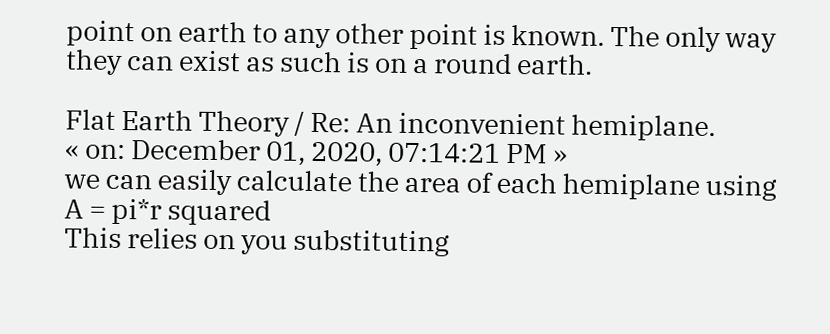point on earth to any other point is known. The only way they can exist as such is on a round earth.

Flat Earth Theory / Re: An inconvenient hemiplane.
« on: December 01, 2020, 07:14:21 PM »
we can easily calculate the area of each hemiplane using A = pi*r squared
This relies on you substituting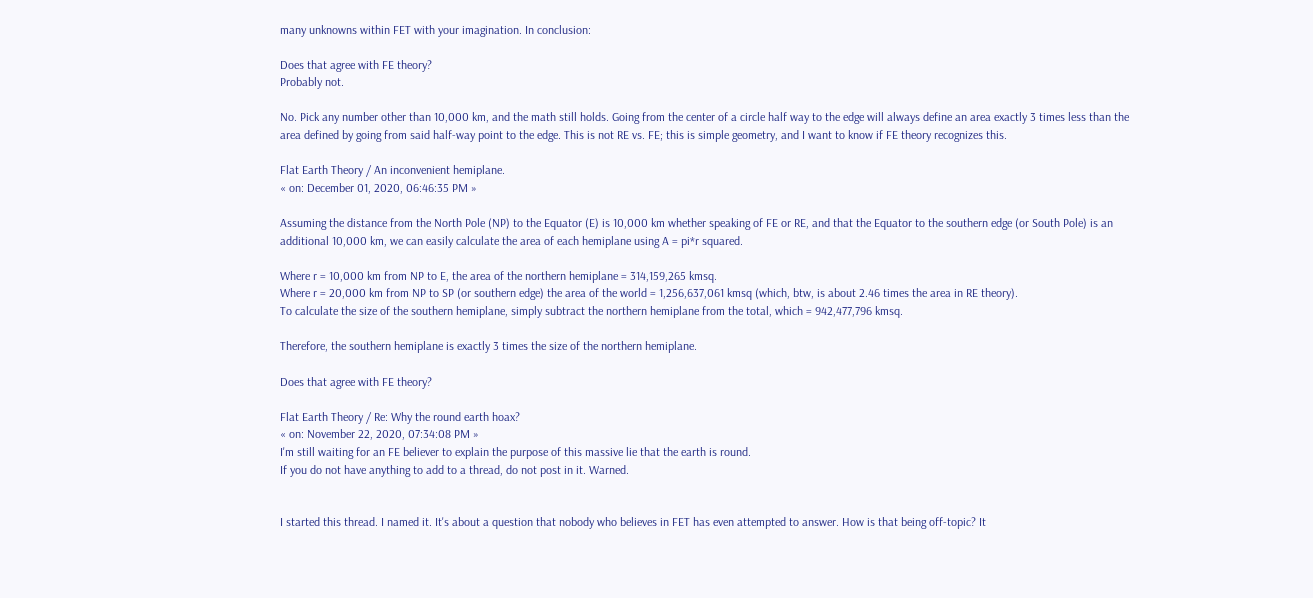many unknowns within FET with your imagination. In conclusion:

Does that agree with FE theory?
Probably not.

No. Pick any number other than 10,000 km, and the math still holds. Going from the center of a circle half way to the edge will always define an area exactly 3 times less than the area defined by going from said half-way point to the edge. This is not RE vs. FE; this is simple geometry, and I want to know if FE theory recognizes this.

Flat Earth Theory / An inconvenient hemiplane.
« on: December 01, 2020, 06:46:35 PM »

Assuming the distance from the North Pole (NP) to the Equator (E) is 10,000 km whether speaking of FE or RE, and that the Equator to the southern edge (or South Pole) is an additional 10,000 km, we can easily calculate the area of each hemiplane using A = pi*r squared.

Where r = 10,000 km from NP to E, the area of the northern hemiplane = 314,159,265 kmsq.
Where r = 20,000 km from NP to SP (or southern edge) the area of the world = 1,256,637,061 kmsq (which, btw, is about 2.46 times the area in RE theory).
To calculate the size of the southern hemiplane, simply subtract the northern hemiplane from the total, which = 942,477,796 kmsq.

Therefore, the southern hemiplane is exactly 3 times the size of the northern hemiplane.

Does that agree with FE theory?

Flat Earth Theory / Re: Why the round earth hoax?
« on: November 22, 2020, 07:34:08 PM »
I'm still waiting for an FE believer to explain the purpose of this massive lie that the earth is round.
If you do not have anything to add to a thread, do not post in it. Warned.


I started this thread. I named it. It's about a question that nobody who believes in FET has even attempted to answer. How is that being off-topic? It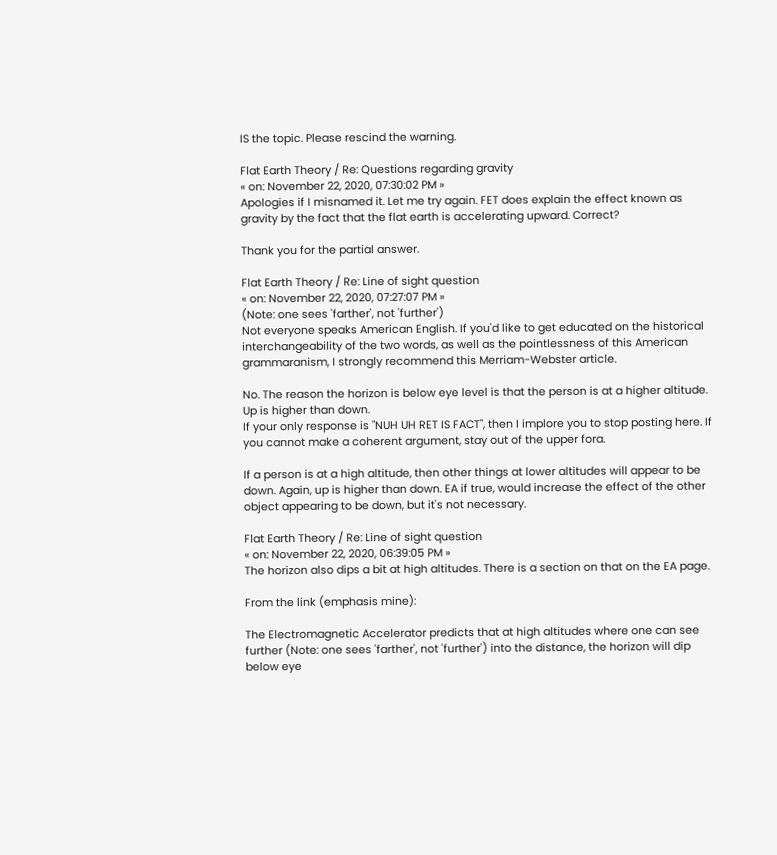IS the topic. Please rescind the warning.

Flat Earth Theory / Re: Questions regarding gravity
« on: November 22, 2020, 07:30:02 PM »
Apologies if I misnamed it. Let me try again. FET does explain the effect known as gravity by the fact that the flat earth is accelerating upward. Correct?

Thank you for the partial answer.

Flat Earth Theory / Re: Line of sight question
« on: November 22, 2020, 07:27:07 PM »
(Note: one sees 'farther', not 'further')
Not everyone speaks American English. If you'd like to get educated on the historical interchangeability of the two words, as well as the pointlessness of this American grammaranism, I strongly recommend this Merriam-Webster article.

No. The reason the horizon is below eye level is that the person is at a higher altitude. Up is higher than down.
If your only response is "NUH UH RET IS FACT", then I implore you to stop posting here. If you cannot make a coherent argument, stay out of the upper fora.

If a person is at a high altitude, then other things at lower altitudes will appear to be down. Again, up is higher than down. EA if true, would increase the effect of the other object appearing to be down, but it's not necessary.

Flat Earth Theory / Re: Line of sight question
« on: November 22, 2020, 06:39:05 PM »
The horizon also dips a bit at high altitudes. There is a section on that on the EA page.

From the link (emphasis mine):

The Electromagnetic Accelerator predicts that at high altitudes where one can see further (Note: one sees 'farther', not 'further') into the distance, the horizon will dip below eye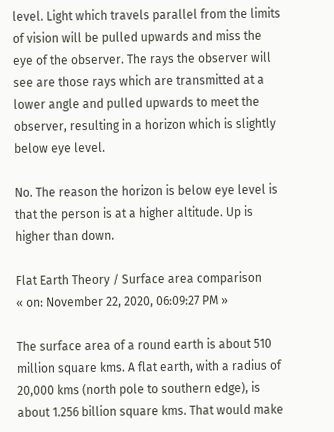level. Light which travels parallel from the limits of vision will be pulled upwards and miss the eye of the observer. The rays the observer will see are those rays which are transmitted at a lower angle and pulled upwards to meet the observer, resulting in a horizon which is slightly below eye level.

No. The reason the horizon is below eye level is that the person is at a higher altitude. Up is higher than down.

Flat Earth Theory / Surface area comparison
« on: November 22, 2020, 06:09:27 PM »

The surface area of a round earth is about 510 million square kms. A flat earth, with a radius of 20,000 kms (north pole to southern edge), is about 1.256 billion square kms. That would make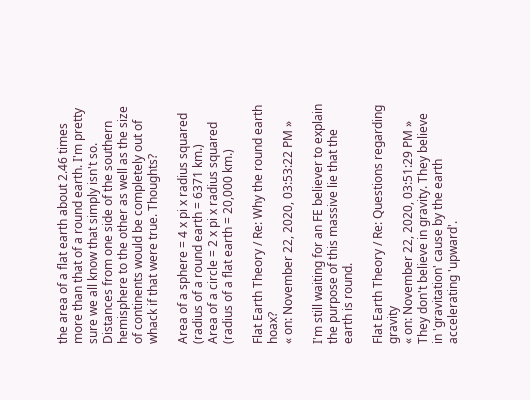the area of a flat earth about 2.46 times more than that of a round earth. I'm pretty sure we all know that simply isn't so. Distances from one side of the southern hemisphere to the other as well as the size of continents would be completely out of whack if that were true. Thoughts?

Area of a sphere = 4 x pi x radius squared (radius of a round earth = 6371 km.)
Area of a circle = 2 x pi x radius squared (radius of a flat earth = 20,000 km.)

Flat Earth Theory / Re: Why the round earth hoax?
« on: November 22, 2020, 03:53:22 PM »

I'm still waiting for an FE believer to explain the purpose of this massive lie that the earth is round.

Flat Earth Theory / Re: Questions regarding gravity
« on: November 22, 2020, 03:51:29 PM »
They don't believe in gravity. They believe in 'gravitation' cause by the earth accelerating 'upward'.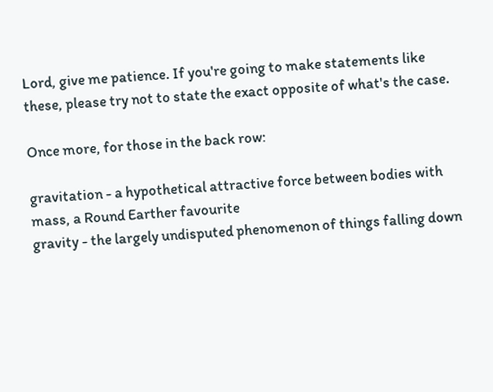Lord, give me patience. If you're going to make statements like these, please try not to state the exact opposite of what's the case.

Once more, for those in the back row:

gravitation - a hypothetical attractive force between bodies with mass, a Round Earther favourite
gravity - the largely undisputed phenomenon of things falling down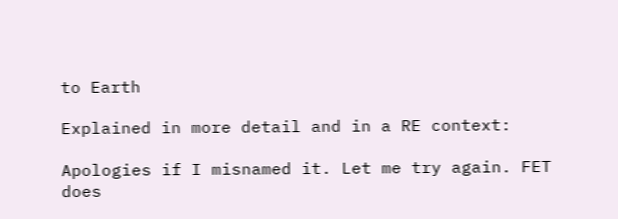to Earth

Explained in more detail and in a RE context:

Apologies if I misnamed it. Let me try again. FET does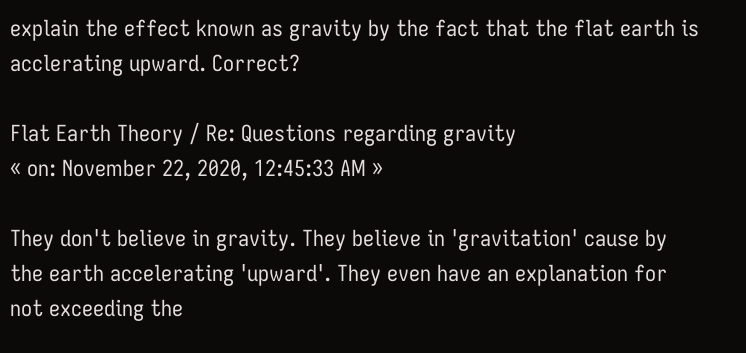explain the effect known as gravity by the fact that the flat earth is acclerating upward. Correct?

Flat Earth Theory / Re: Questions regarding gravity
« on: November 22, 2020, 12:45:33 AM »

They don't believe in gravity. They believe in 'gravitation' cause by the earth accelerating 'upward'. They even have an explanation for not exceeding the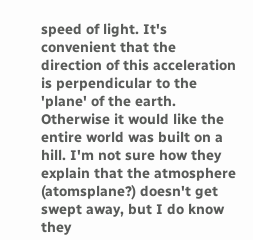speed of light. It's convenient that the direction of this acceleration is perpendicular to the 'plane' of the earth. Otherwise it would like the entire world was built on a hill. I'm not sure how they explain that the atmosphere (atomsplane?) doesn't get swept away, but I do know they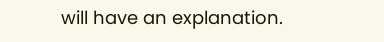will have an explanation.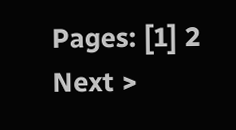Pages: [1] 2  Next >